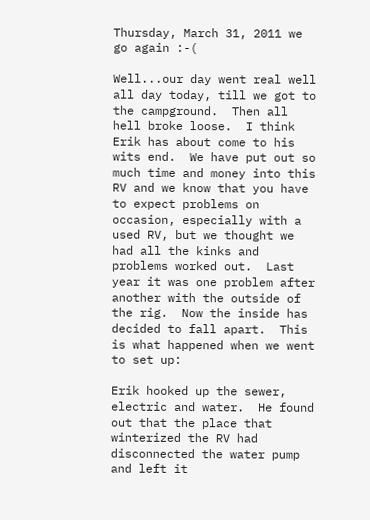Thursday, March 31, 2011 we go again :-(

Well...our day went real well all day today, till we got to the campground.  Then all hell broke loose.  I think Erik has about come to his wits end.  We have put out so much time and money into this RV and we know that you have to expect problems on occasion, especially with a used RV, but we thought we had all the kinks and problems worked out.  Last year it was one problem after another with the outside of the rig.  Now the inside has decided to fall apart.  This is what happened when we went to set up:

Erik hooked up the sewer, electric and water.  He found out that the place that winterized the RV had disconnected the water pump and left it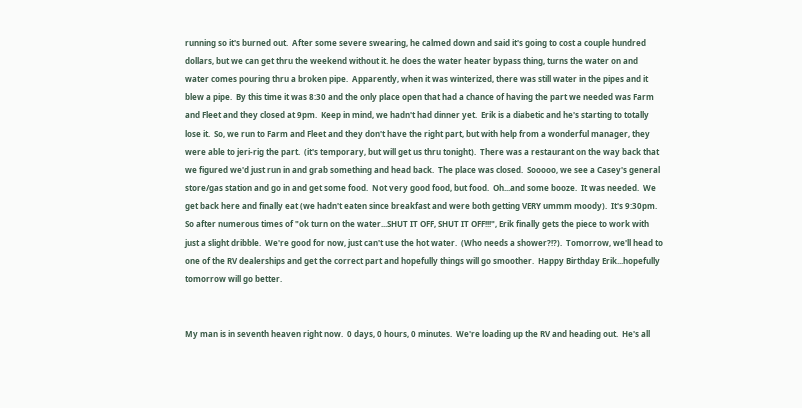running so it's burned out.  After some severe swearing, he calmed down and said it's going to cost a couple hundred dollars, but we can get thru the weekend without it. he does the water heater bypass thing, turns the water on and water comes pouring thru a broken pipe.  Apparently, when it was winterized, there was still water in the pipes and it blew a pipe.  By this time it was 8:30 and the only place open that had a chance of having the part we needed was Farm and Fleet and they closed at 9pm.  Keep in mind, we hadn't had dinner yet.  Erik is a diabetic and he's starting to totally lose it.  So, we run to Farm and Fleet and they don't have the right part, but with help from a wonderful manager, they were able to jeri-rig the part.  (it's temporary, but will get us thru tonight).  There was a restaurant on the way back that we figured we'd just run in and grab something and head back.  The place was closed.  Sooooo, we see a Casey's general store/gas station and go in and get some food.  Not very good food, but food.  Oh...and some booze.  It was needed.  We get back here and finally eat (we hadn't eaten since breakfast and were both getting VERY ummm moody).  It's 9:30pm.  So after numerous times of "ok turn on the water...SHUT IT OFF, SHUT IT OFF!!!", Erik finally gets the piece to work with just a slight dribble.  We're good for now, just can't use the hot water.  (Who needs a shower?!?).  Tomorrow, we'll head to one of the RV dealerships and get the correct part and hopefully things will go smoother.  Happy Birthday Erik...hopefully tomorrow will go better.


My man is in seventh heaven right now.  0 days, 0 hours, 0 minutes.  We're loading up the RV and heading out.  He's all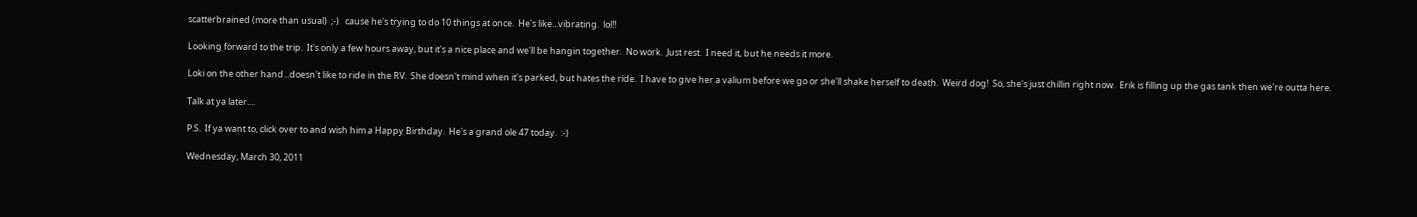scatterbrained (more than usual)  ;-)   cause he's trying to do 10 things at once.  He's like...vibrating.  lol!!

Looking forward to the trip.  It's only a few hours away, but it's a nice place and we'll be hangin together.  No work.  Just rest.  I need it, but he needs it more.

Loki on the other hand...doesn't like to ride in the RV.  She doesn't mind when it's parked, but hates the ride.  I have to give her a valium before we go or she'll shake herself to death.  Weird dog!  So, she's just chillin right now.  Erik is filling up the gas tank then we're outta here.

Talk at ya later....

P.S.  If ya want to, click over to and wish him a Happy Birthday.  He's a grand ole 47 today.  :-)

Wednesday, March 30, 2011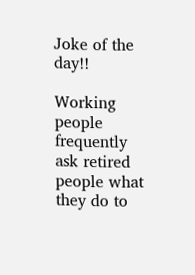Joke of the day!!

Working people frequently ask retired people what
they do to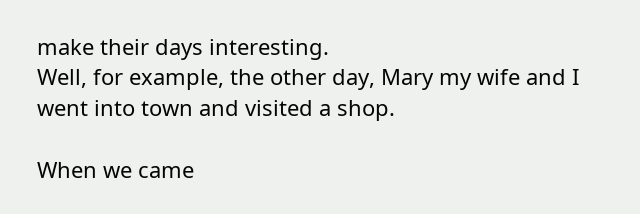make their days interesting.
Well, for example, the other day, Mary my wife and I
went into town and visited a shop.

When we came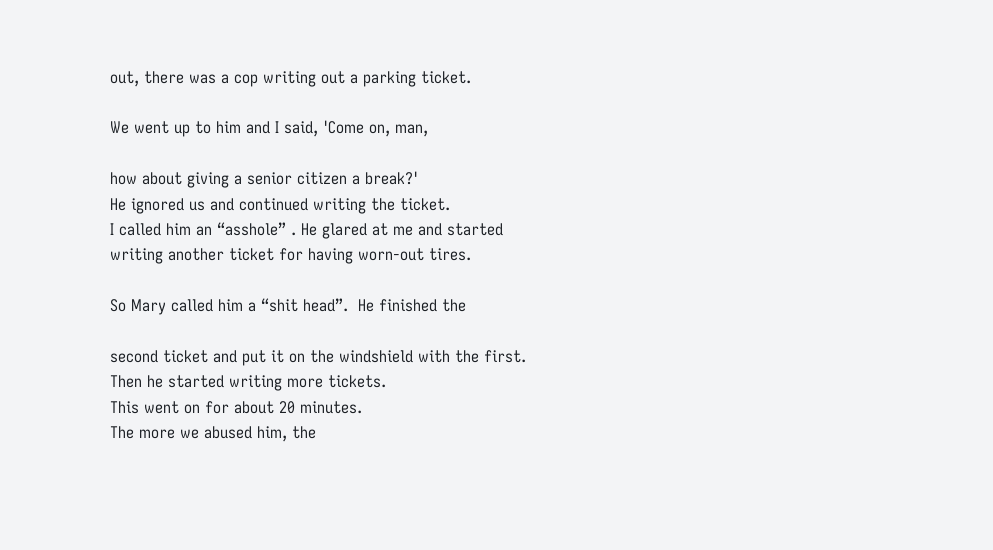out, there was a cop writing out a parking ticket.

We went up to him and I said, 'Come on, man,

how about giving a senior citizen a break?'
He ignored us and continued writing the ticket.
I called him an “asshole” . He glared at me and started
writing another ticket for having worn-out tires.

So Mary called him a “shit head”.  He finished the

second ticket and put it on the windshield with the first.
Then he started writing more tickets.
This went on for about 20 minutes.
The more we abused him, the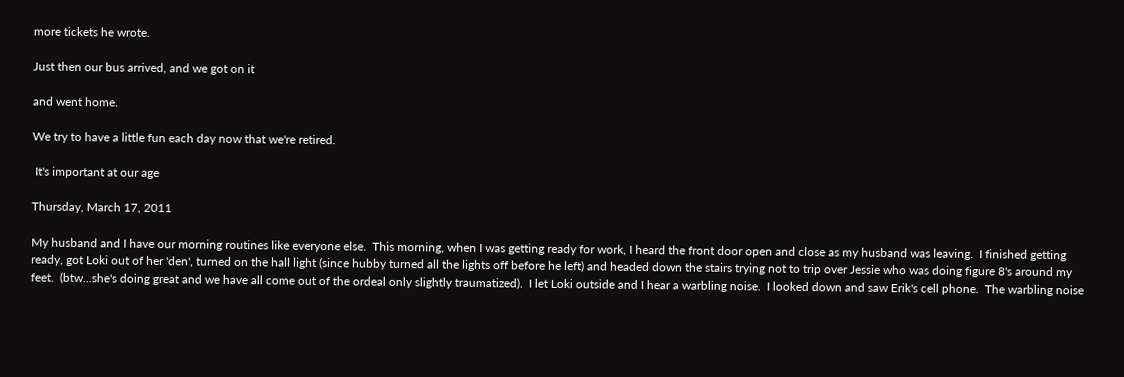more tickets he wrote.

Just then our bus arrived, and we got on it

and went home.

We try to have a little fun each day now that we're retired.

 It's important at our age

Thursday, March 17, 2011

My husband and I have our morning routines like everyone else.  This morning, when I was getting ready for work, I heard the front door open and close as my husband was leaving.  I finished getting ready, got Loki out of her 'den', turned on the hall light (since hubby turned all the lights off before he left) and headed down the stairs trying not to trip over Jessie who was doing figure 8's around my feet.  (btw...she's doing great and we have all come out of the ordeal only slightly traumatized).  I let Loki outside and I hear a warbling noise.  I looked down and saw Erik's cell phone.  The warbling noise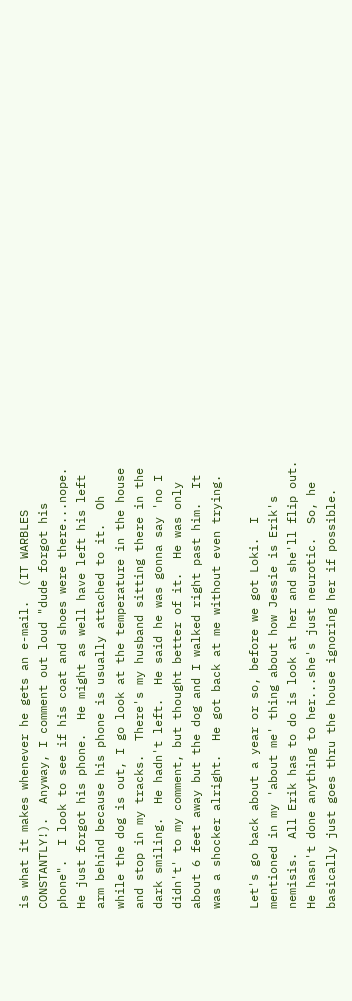is what it makes whenever he gets an e-mail.  (IT WARBLES CONSTANTLY!).  Anyway, I comment out loud "dude forgot his phone".  I look to see if his coat and shoes were there...nope.  He just forgot his phone.  He might as well have left his left arm behind because his phone is usually attached to it.  Oh while the dog is out, I go look at the temperature in the house and stop in my tracks.  There's my husband sitting there in the dark smiling.  He hadn't left.  He said he was gonna say 'no I didn't' to my comment, but thought better of it.  He was only about 6 feet away but the dog and I walked right past him.  It was a shocker alright.  He got back at me without even trying.

Let's go back about a year or so, before we got Loki.  I mentioned in my 'about me' thing about how Jessie is Erik's nemisis.  All Erik has to do is look at her and she'll flip out.  He hasn't done anything to her...she's just neurotic.  So, he basically just goes thru the house ignoring her if possible.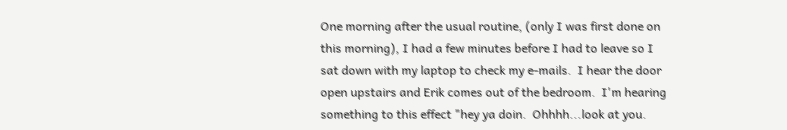One morning after the usual routine, (only I was first done on this morning), I had a few minutes before I had to leave so I sat down with my laptop to check my e-mails.  I hear the door open upstairs and Erik comes out of the bedroom.  I'm hearing something to this effect "hey ya doin.  Ohhhh...look at you.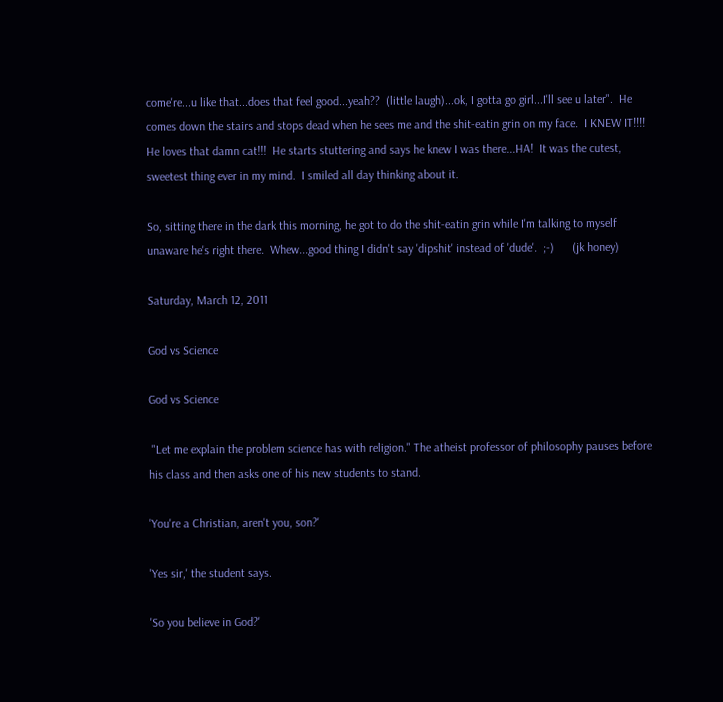come're...u like that...does that feel good...yeah??  (little laugh)...ok, I gotta go girl...I'll see u later".  He comes down the stairs and stops dead when he sees me and the shit-eatin grin on my face.  I KNEW IT!!!!  He loves that damn cat!!!  He starts stuttering and says he knew I was there...HA!  It was the cutest, sweetest thing ever in my mind.  I smiled all day thinking about it.

So, sitting there in the dark this morning, he got to do the shit-eatin grin while I'm talking to myself unaware he's right there.  Whew...good thing I didn't say 'dipshit' instead of 'dude'.  ;-)      (jk honey)

Saturday, March 12, 2011

God vs Science

God vs Science

 "Let me explain the problem science has with religion." The atheist professor of philosophy pauses before his class and then asks one of his new students to stand.

'You're a Christian, aren't you, son?'

'Yes sir,' the student says.

'So you believe in God?'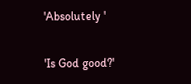'Absolutely '

'Is God good?'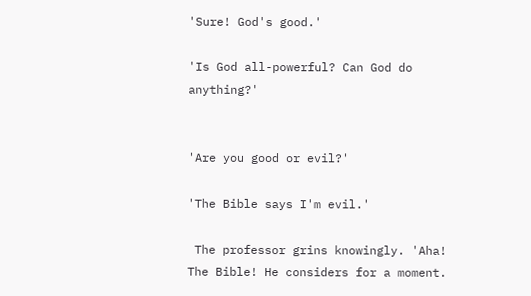'Sure! God's good.'

'Is God all-powerful? Can God do anything?'


'Are you good or evil?'

'The Bible says I'm evil.'

 The professor grins knowingly. 'Aha! The Bible! He considers for a moment.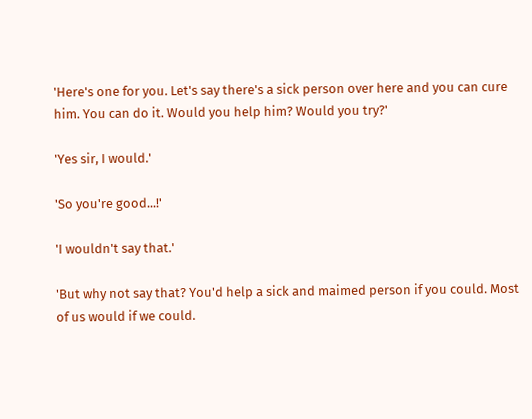'Here's one for you. Let's say there's a sick person over here and you can cure him. You can do it. Would you help him? Would you try?'

'Yes sir, I would.'

'So you're good...!'

'I wouldn't say that.'

'But why not say that? You'd help a sick and maimed person if you could. Most of us would if we could.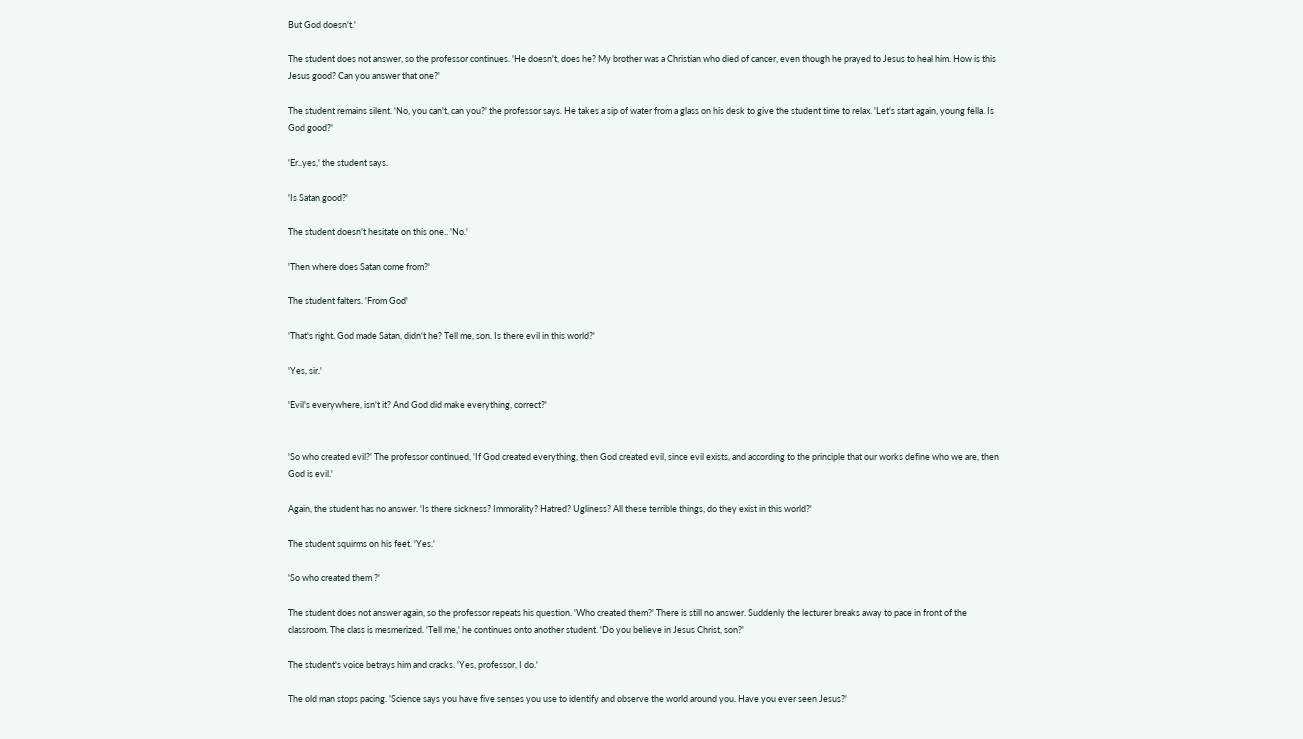But God doesn't.'

The student does not answer, so the professor continues. 'He doesn't, does he? My brother was a Christian who died of cancer, even though he prayed to Jesus to heal him. How is this Jesus good? Can you answer that one?'

The student remains silent. 'No, you can't, can you?' the professor says. He takes a sip of water from a glass on his desk to give the student time to relax. 'Let's start again, young fella. Is God good?'

'Er..yes,' the student says.

'Is Satan good?'

The student doesn't hesitate on this one.. 'No.'

'Then where does Satan come from?'

The student falters. 'From God'

'That's right. God made Satan, didn't he? Tell me, son. Is there evil in this world?'

'Yes, sir.'

'Evil's everywhere, isn't it? And God did make everything, correct?'


'So who created evil?' The professor continued, 'If God created everything, then God created evil, since evil exists, and according to the principle that our works define who we are, then God is evil.'

Again, the student has no answer. 'Is there sickness? Immorality? Hatred? Ugliness? All these terrible things, do they exist in this world?'

The student squirms on his feet. 'Yes.'

'So who created them ?'

The student does not answer again, so the professor repeats his question. 'Who created them?' There is still no answer. Suddenly the lecturer breaks away to pace in front of the classroom. The class is mesmerized. 'Tell me,' he continues onto another student. 'Do you believe in Jesus Christ, son?'

The student's voice betrays him and cracks. 'Yes, professor, I do.'

The old man stops pacing. 'Science says you have five senses you use to identify and observe the world around you. Have you ever seen Jesus?'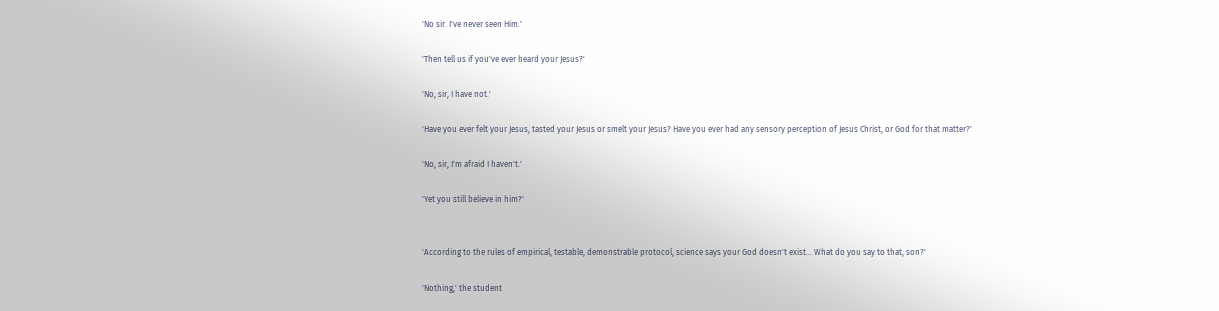'No sir. I've never seen Him.'

'Then tell us if you've ever heard your Jesus?'

'No, sir, I have not.'

'Have you ever felt your Jesus, tasted your Jesus or smelt your Jesus? Have you ever had any sensory perception of Jesus Christ, or God for that matter?'

'No, sir, I'm afraid I haven't.'

'Yet you still believe in him?'


'According to the rules of empirical, testable, demonstrable protocol, science says your God doesn't exist... What do you say to that, son?'

'Nothing,' the student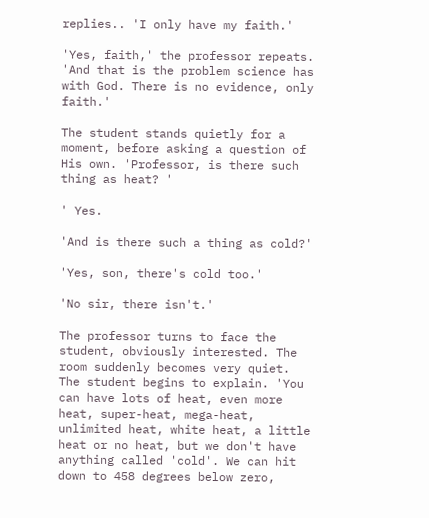replies.. 'I only have my faith.'

'Yes, faith,' the professor repeats. 'And that is the problem science has with God. There is no evidence, only faith.'

The student stands quietly for a moment, before asking a question of His own. 'Professor, is there such thing as heat? '

' Yes.

'And is there such a thing as cold?'

'Yes, son, there's cold too.'

'No sir, there isn't.'

The professor turns to face the student, obviously interested. The room suddenly becomes very quiet. The student begins to explain. 'You can have lots of heat, even more heat, super-heat, mega-heat, unlimited heat, white heat, a little heat or no heat, but we don't have anything called 'cold'. We can hit down to 458 degrees below zero,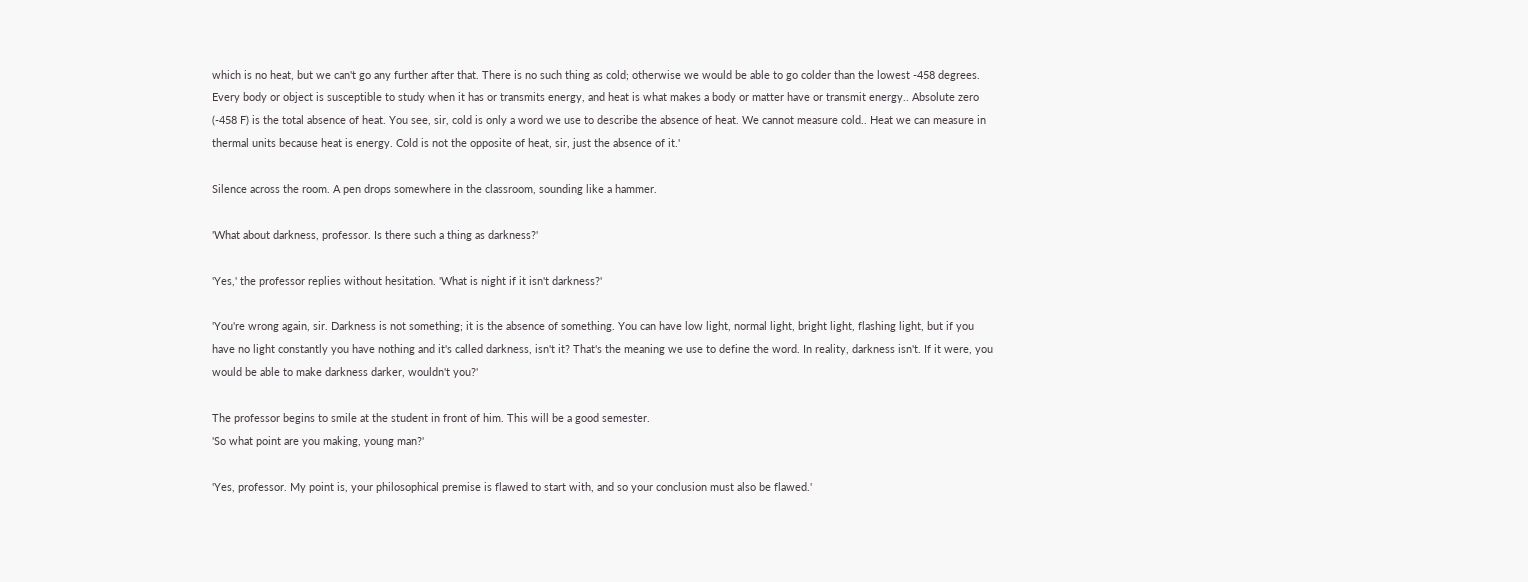which is no heat, but we can't go any further after that. There is no such thing as cold; otherwise we would be able to go colder than the lowest -458 degrees. Every body or object is susceptible to study when it has or transmits energy, and heat is what makes a body or matter have or transmit energy.. Absolute zero (-458 F) is the total absence of heat. You see, sir, cold is only a word we use to describe the absence of heat. We cannot measure cold.. Heat we can measure in thermal units because heat is energy. Cold is not the opposite of heat, sir, just the absence of it.'

Silence across the room. A pen drops somewhere in the classroom, sounding like a hammer.

'What about darkness, professor. Is there such a thing as darkness?'

'Yes,' the professor replies without hesitation. 'What is night if it isn't darkness?'

'You're wrong again, sir. Darkness is not something; it is the absence of something. You can have low light, normal light, bright light, flashing light, but if you have no light constantly you have nothing and it's called darkness, isn't it? That's the meaning we use to define the word. In reality, darkness isn't. If it were, you would be able to make darkness darker, wouldn't you?'

The professor begins to smile at the student in front of him. This will be a good semester.
'So what point are you making, young man?'

'Yes, professor. My point is, your philosophical premise is flawed to start with, and so your conclusion must also be flawed.'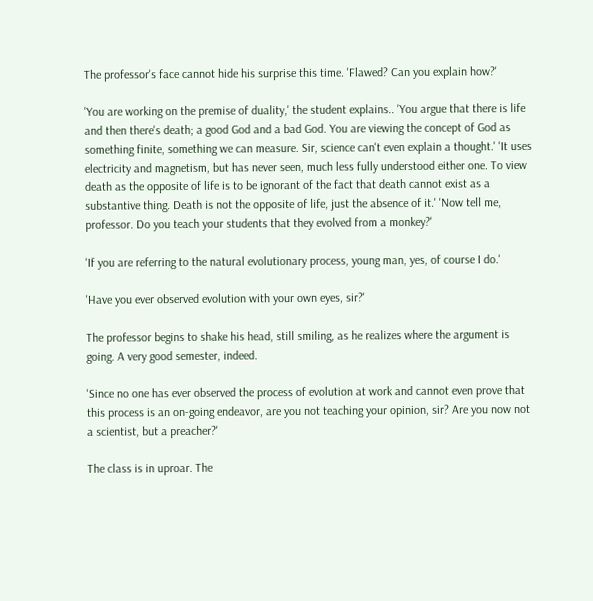The professor's face cannot hide his surprise this time. 'Flawed? Can you explain how?'

'You are working on the premise of duality,' the student explains.. 'You argue that there is life and then there's death; a good God and a bad God. You are viewing the concept of God as something finite, something we can measure. Sir, science can't even explain a thought.' 'It uses electricity and magnetism, but has never seen, much less fully understood either one. To view death as the opposite of life is to be ignorant of the fact that death cannot exist as a substantive thing. Death is not the opposite of life, just the absence of it.' 'Now tell me, professor. Do you teach your students that they evolved from a monkey?'

'If you are referring to the natural evolutionary process, young man, yes, of course I do.'

'Have you ever observed evolution with your own eyes, sir?'

The professor begins to shake his head, still smiling, as he realizes where the argument is going. A very good semester, indeed.

'Since no one has ever observed the process of evolution at work and cannot even prove that this process is an on-going endeavor, are you not teaching your opinion, sir? Are you now not a scientist, but a preacher?'

The class is in uproar. The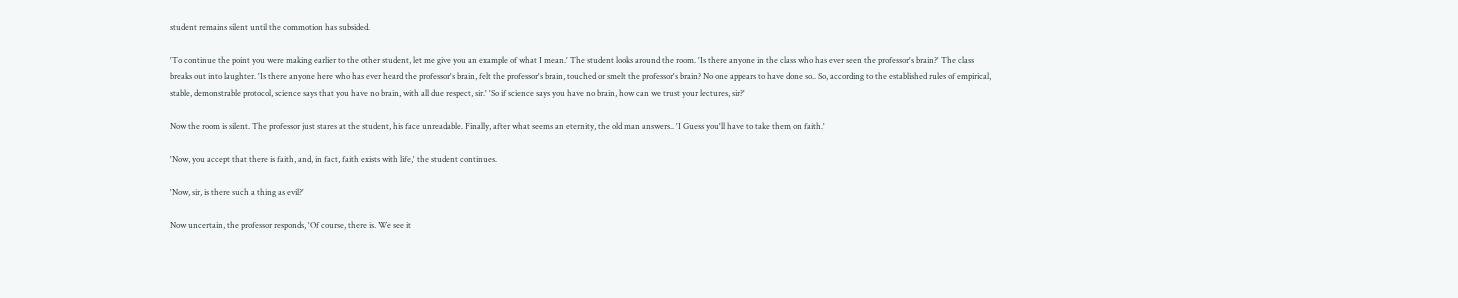student remains silent until the commotion has subsided.

'To continue the point you were making earlier to the other student, let me give you an example of what I mean.' The student looks around the room. 'Is there anyone in the class who has ever seen the professor's brain?' The class breaks out into laughter. 'Is there anyone here who has ever heard the professor's brain, felt the professor's brain, touched or smelt the professor's brain? No one appears to have done so.. So, according to the established rules of empirical, stable, demonstrable protocol, science says that you have no brain, with all due respect, sir.' 'So if science says you have no brain, how can we trust your lectures, sir?'

Now the room is silent. The professor just stares at the student, his face unreadable. Finally, after what seems an eternity, the old man answers.. 'I Guess you'll have to take them on faith.'

'Now, you accept that there is faith, and, in fact, faith exists with life,' the student continues.

'Now, sir, is there such a thing as evil?'

Now uncertain, the professor responds, 'Of course, there is. We see it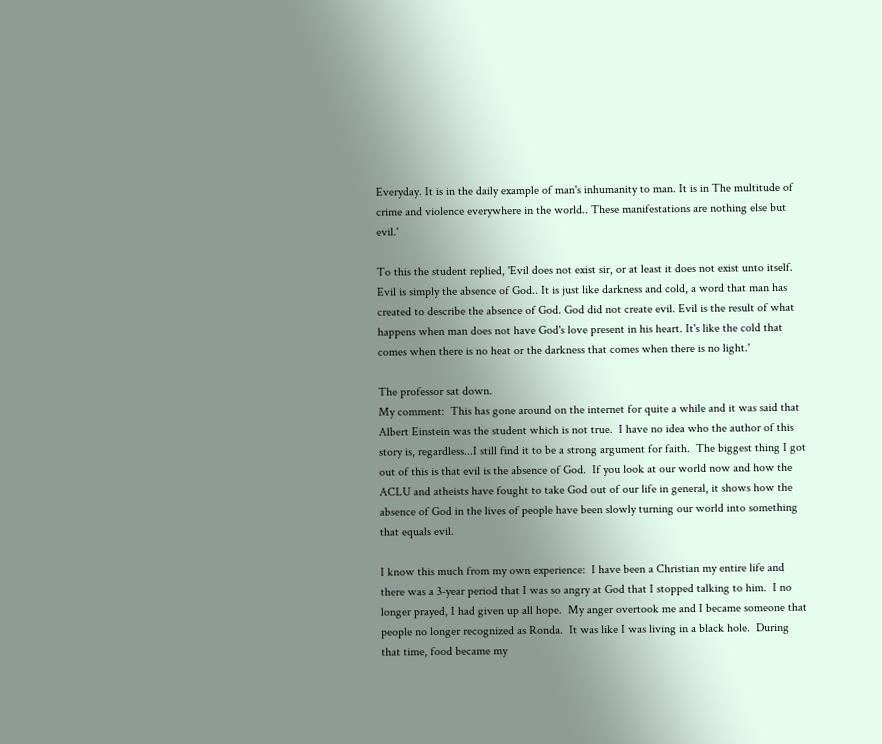Everyday. It is in the daily example of man's inhumanity to man. It is in The multitude of crime and violence everywhere in the world.. These manifestations are nothing else but evil.'

To this the student replied, 'Evil does not exist sir, or at least it does not exist unto itself. Evil is simply the absence of God.. It is just like darkness and cold, a word that man has created to describe the absence of God. God did not create evil. Evil is the result of what happens when man does not have God's love present in his heart. It's like the cold that comes when there is no heat or the darkness that comes when there is no light.'

The professor sat down.
My comment:  This has gone around on the internet for quite a while and it was said that Albert Einstein was the student which is not true.  I have no idea who the author of this story is, regardless...I still find it to be a strong argument for faith.  The biggest thing I got out of this is that evil is the absence of God.  If you look at our world now and how the ACLU and atheists have fought to take God out of our life in general, it shows how the absence of God in the lives of people have been slowly turning our world into something that equals evil.

I know this much from my own experience:  I have been a Christian my entire life and there was a 3-year period that I was so angry at God that I stopped talking to him.  I no longer prayed, I had given up all hope.  My anger overtook me and I became someone that people no longer recognized as Ronda.  It was like I was living in a black hole.  During that time, food became my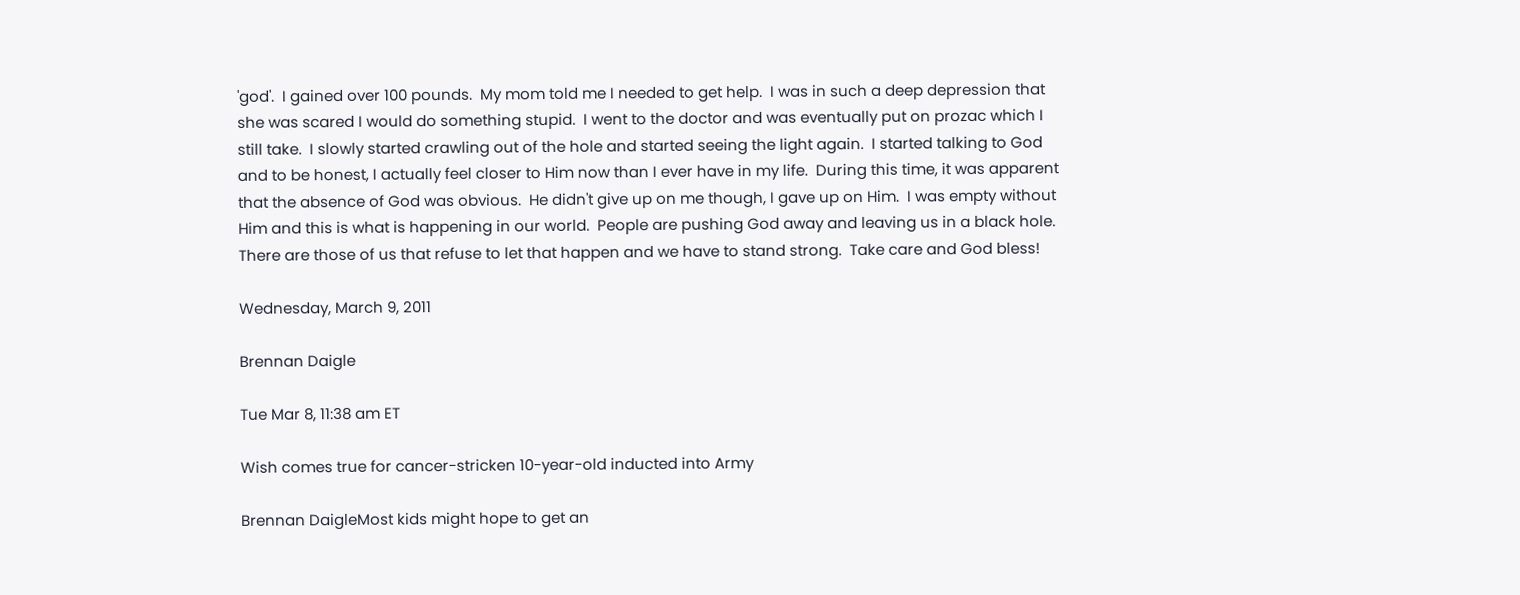'god'.  I gained over 100 pounds.  My mom told me I needed to get help.  I was in such a deep depression that she was scared I would do something stupid.  I went to the doctor and was eventually put on prozac which I still take.  I slowly started crawling out of the hole and started seeing the light again.  I started talking to God and to be honest, I actually feel closer to Him now than I ever have in my life.  During this time, it was apparent that the absence of God was obvious.  He didn't give up on me though, I gave up on Him.  I was empty without Him and this is what is happening in our world.  People are pushing God away and leaving us in a black hole.  There are those of us that refuse to let that happen and we have to stand strong.  Take care and God bless!

Wednesday, March 9, 2011

Brennan Daigle

Tue Mar 8, 11:38 am ET

Wish comes true for cancer-stricken 10-year-old inducted into Army

Brennan DaigleMost kids might hope to get an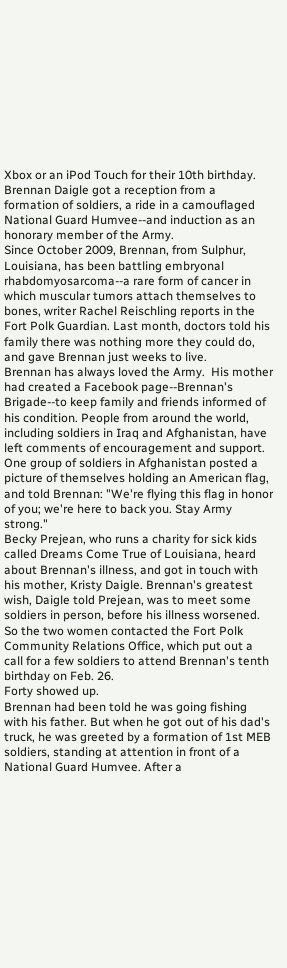Xbox or an iPod Touch for their 10th birthday. Brennan Daigle got a reception from a formation of soldiers, a ride in a camouflaged National Guard Humvee--and induction as an honorary member of the Army.
Since October 2009, Brennan, from Sulphur, Louisiana, has been battling embryonal rhabdomyosarcoma--a rare form of cancer in which muscular tumors attach themselves to bones, writer Rachel Reischling reports in the Fort Polk Guardian. Last month, doctors told his family there was nothing more they could do, and gave Brennan just weeks to live.
Brennan has always loved the Army.  His mother had created a Facebook page--Brennan's Brigade--to keep family and friends informed of his condition. People from around the world, including soldiers in Iraq and Afghanistan, have left comments of encouragement and support. One group of soldiers in Afghanistan posted a picture of themselves holding an American flag, and told Brennan: "We're flying this flag in honor of you; we're here to back you. Stay Army strong."
Becky Prejean, who runs a charity for sick kids called Dreams Come True of Louisiana, heard about Brennan's illness, and got in touch with his mother, Kristy Daigle. Brennan's greatest wish, Daigle told Prejean, was to meet some soldiers in person, before his illness worsened. So the two women contacted the Fort Polk Community Relations Office, which put out a call for a few soldiers to attend Brennan's tenth birthday on Feb. 26.
Forty showed up.
Brennan had been told he was going fishing with his father. But when he got out of his dad's truck, he was greeted by a formation of 1st MEB soldiers, standing at attention in front of a National Guard Humvee. After a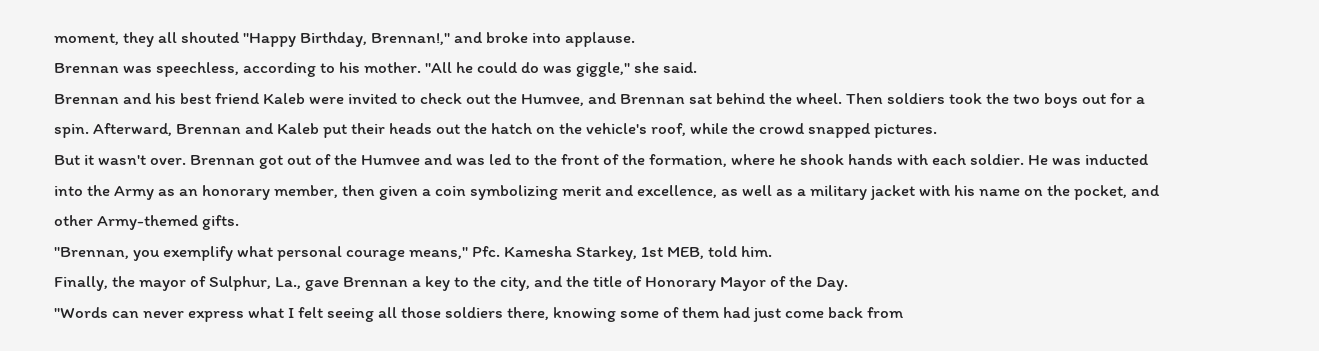moment, they all shouted "Happy Birthday, Brennan!," and broke into applause.
Brennan was speechless, according to his mother. "All he could do was giggle," she said.
Brennan and his best friend Kaleb were invited to check out the Humvee, and Brennan sat behind the wheel. Then soldiers took the two boys out for a spin. Afterward, Brennan and Kaleb put their heads out the hatch on the vehicle's roof, while the crowd snapped pictures.
But it wasn't over. Brennan got out of the Humvee and was led to the front of the formation, where he shook hands with each soldier. He was inducted into the Army as an honorary member, then given a coin symbolizing merit and excellence, as well as a military jacket with his name on the pocket, and other Army-themed gifts.
"Brennan, you exemplify what personal courage means," Pfc. Kamesha Starkey, 1st MEB, told him.
Finally, the mayor of Sulphur, La., gave Brennan a key to the city, and the title of Honorary Mayor of the Day.
"Words can never express what I felt seeing all those soldiers there, knowing some of them had just come back from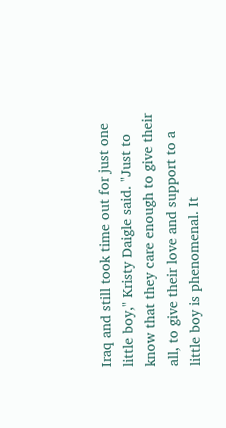Iraq and still took time out for just one little boy," Kristy Daigle said. "Just to know that they care enough to give their all, to give their love and support to a little boy is phenomenal. It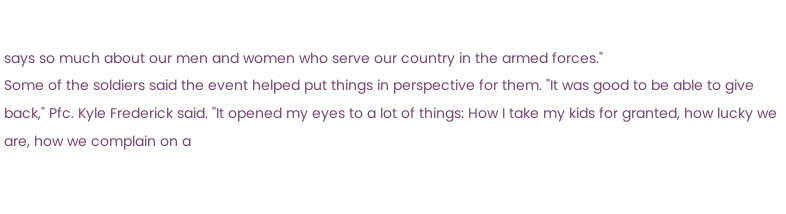says so much about our men and women who serve our country in the armed forces."
Some of the soldiers said the event helped put things in perspective for them. "It was good to be able to give back," Pfc. Kyle Frederick said. "It opened my eyes to a lot of things: How I take my kids for granted, how lucky we are, how we complain on a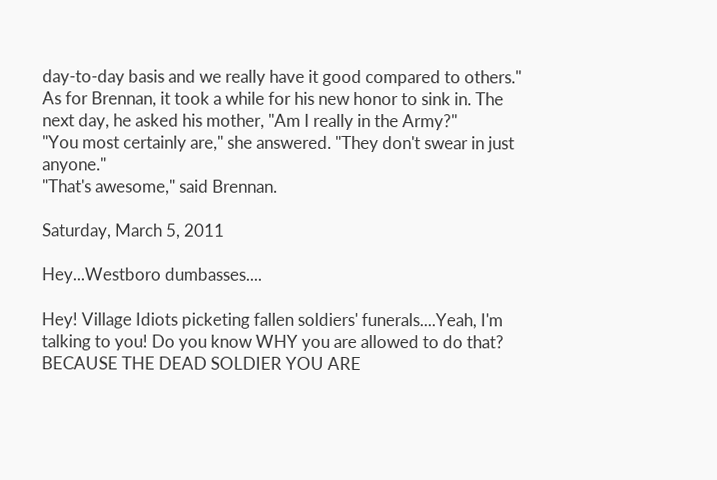day-to-day basis and we really have it good compared to others."
As for Brennan, it took a while for his new honor to sink in. The next day, he asked his mother, "Am I really in the Army?"
"You most certainly are," she answered. "They don't swear in just anyone."
"That's awesome," said Brennan.

Saturday, March 5, 2011

Hey...Westboro dumbasses....

Hey! Village Idiots picketing fallen soldiers' funerals....Yeah, I'm talking to you! Do you know WHY you are allowed to do that? BECAUSE THE DEAD SOLDIER YOU ARE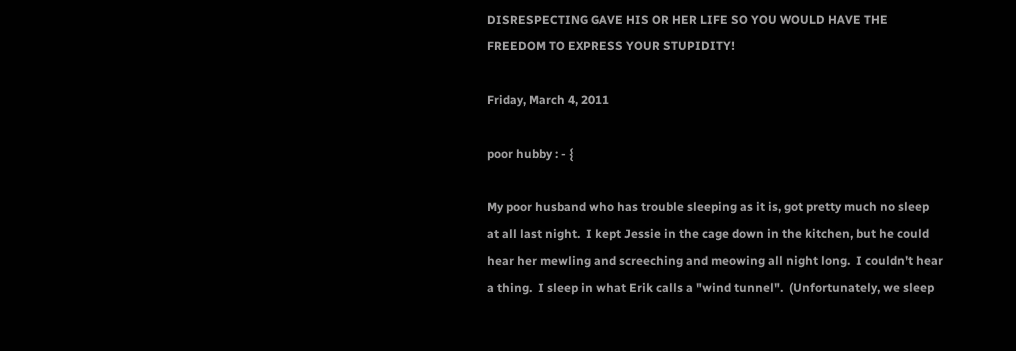DISRESPECTING GAVE HIS OR HER LIFE SO YOU WOULD HAVE THE FREEDOM TO EXPRESS YOUR STUPIDITY!

Friday, March 4, 2011

poor hubby : - {

My poor husband who has trouble sleeping as it is, got pretty much no sleep at all last night.  I kept Jessie in the cage down in the kitchen, but he could hear her mewling and screeching and meowing all night long.  I couldn't hear a thing.  I sleep in what Erik calls a "wind tunnel".  (Unfortunately, we sleep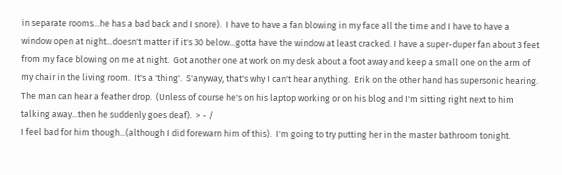in separate rooms...he has a bad back and I snore).  I have to have a fan blowing in my face all the time and I have to have a window open at night...doesn't matter if it's 30 below...gotta have the window at least cracked. I have a super-duper fan about 3 feet from my face blowing on me at night.  Got another one at work on my desk about a foot away and keep a small one on the arm of my chair in the living room.  It's a 'thing'.  S'anyway, that's why I can't hear anything.  Erik on the other hand has supersonic hearing.  The man can hear a feather drop.  (Unless of course he's on his laptop working or on his blog and I'm sitting right next to him talking away...then he suddenly goes deaf).  > - /
I feel bad for him though...(although I did forewarn him of this).  I'm going to try putting her in the master bathroom tonight.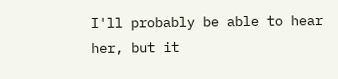I'll probably be able to hear her, but it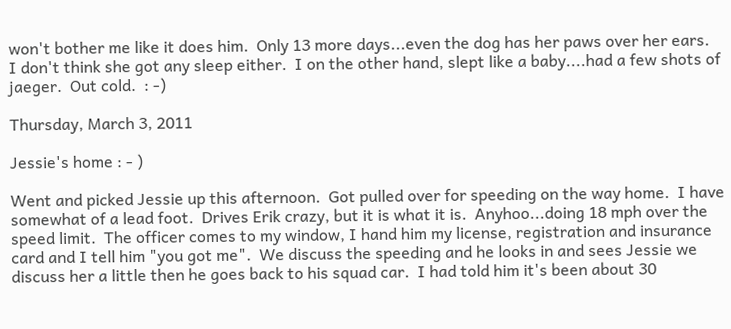won't bother me like it does him.  Only 13 more days...even the dog has her paws over her ears.  I don't think she got any sleep either.  I on the other hand, slept like a baby....had a few shots of jaeger.  Out cold.  : -)

Thursday, March 3, 2011

Jessie's home : - )

Went and picked Jessie up this afternoon.  Got pulled over for speeding on the way home.  I have somewhat of a lead foot.  Drives Erik crazy, but it is what it is.  Anyhoo...doing 18 mph over the speed limit.  The officer comes to my window, I hand him my license, registration and insurance card and I tell him "you got me".  We discuss the speeding and he looks in and sees Jessie we discuss her a little then he goes back to his squad car.  I had told him it's been about 30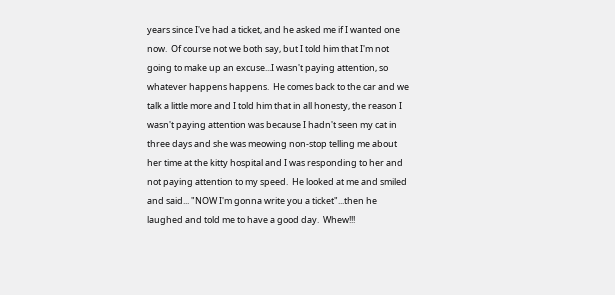years since I've had a ticket, and he asked me if I wanted one now.  Of course not we both say, but I told him that I'm not going to make up an excuse...I wasn't paying attention, so whatever happens happens.  He comes back to the car and we talk a little more and I told him that in all honesty, the reason I wasn't paying attention was because I hadn't seen my cat in three days and she was meowing non-stop telling me about her time at the kitty hospital and I was responding to her and not paying attention to my speed.  He looked at me and smiled and said... "NOW I'm gonna write you a ticket"...then he laughed and told me to have a good day.  Whew!!!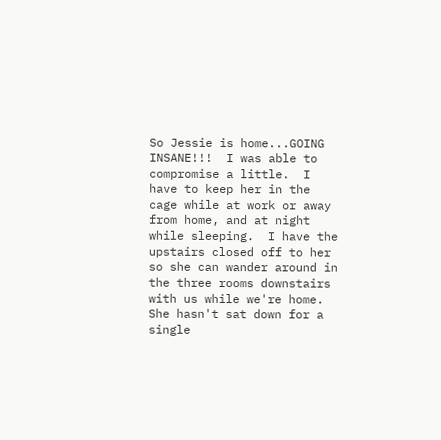So Jessie is home...GOING INSANE!!!  I was able to compromise a little.  I have to keep her in the cage while at work or away from home, and at night while sleeping.  I have the upstairs closed off to her so she can wander around in the three rooms downstairs with us while we're home.  She hasn't sat down for a single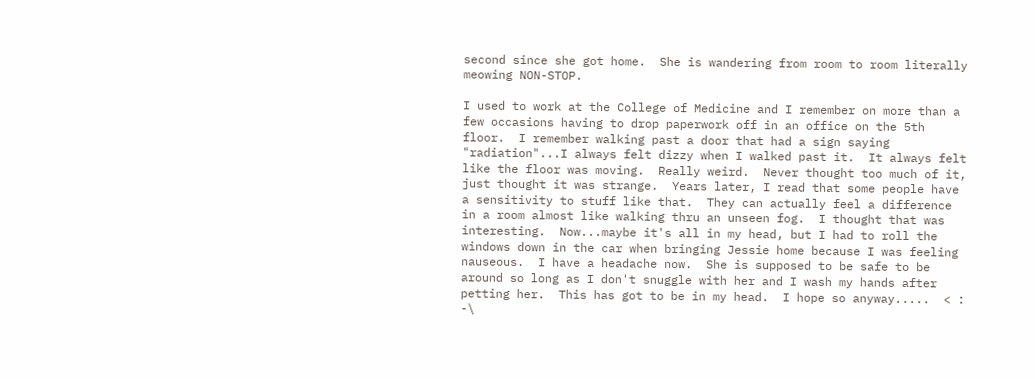second since she got home.  She is wandering from room to room literally meowing NON-STOP.

I used to work at the College of Medicine and I remember on more than a few occasions having to drop paperwork off in an office on the 5th floor.  I remember walking past a door that had a sign saying "radiation"...I always felt dizzy when I walked past it.  It always felt like the floor was moving.  Really weird.  Never thought too much of it, just thought it was strange.  Years later, I read that some people have a sensitivity to stuff like that.  They can actually feel a difference in a room almost like walking thru an unseen fog.  I thought that was interesting.  Now...maybe it's all in my head, but I had to roll the windows down in the car when bringing Jessie home because I was feeling nauseous.  I have a headache now.  She is supposed to be safe to be around so long as I don't snuggle with her and I wash my hands after petting her.  This has got to be in my head.  I hope so anyway.....  < : -\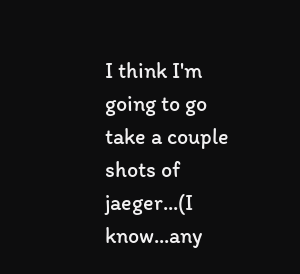I think I'm going to go take a couple shots of jaeger...(I know...any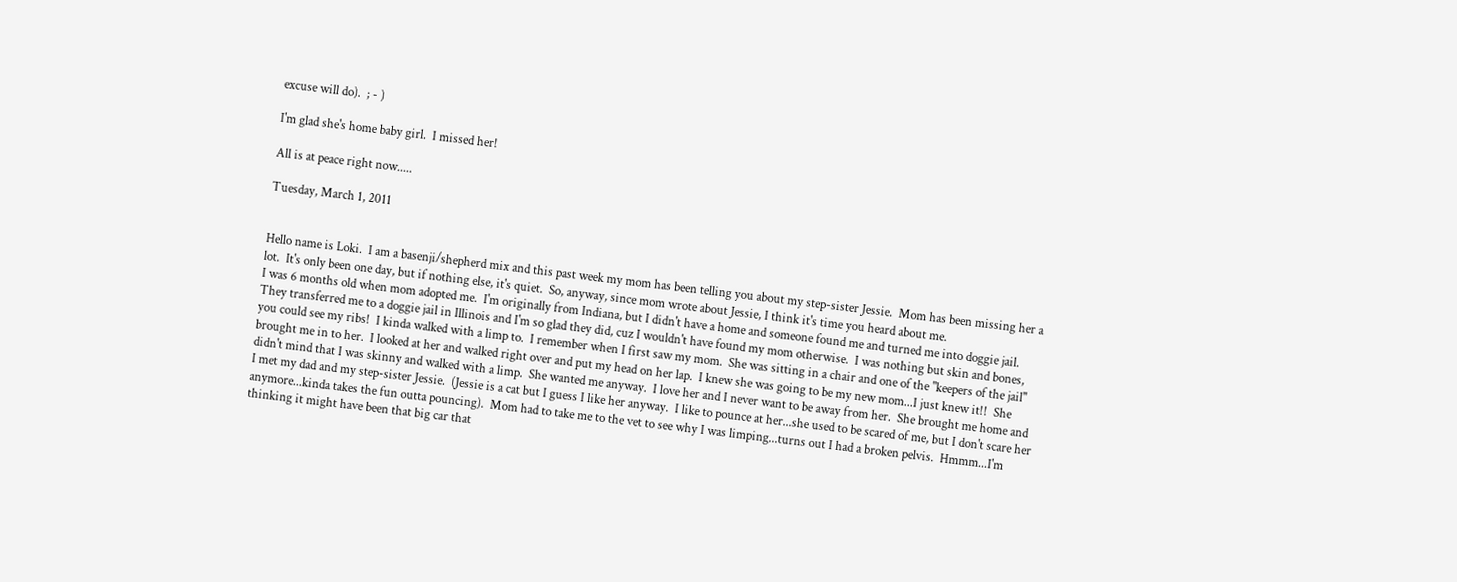excuse will do).  ; - )

I'm glad she's home baby girl.  I missed her!

All is at peace right now.....

Tuesday, March 1, 2011


Hello name is Loki.  I am a basenji/shepherd mix and this past week my mom has been telling you about my step-sister Jessie.  Mom has been missing her a lot.  It's only been one day, but if nothing else, it's quiet.  So, anyway, since mom wrote about Jessie, I think it's time you heard about me.
I was 6 months old when mom adopted me.  I'm originally from Indiana, but I didn't have a home and someone found me and turned me into doggie jail.  They transferred me to a doggie jail in Illinois and I'm so glad they did, cuz I wouldn't have found my mom otherwise.  I was nothing but skin and bones, you could see my ribs!  I kinda walked with a limp to.  I remember when I first saw my mom.  She was sitting in a chair and one of the "keepers of the jail" brought me in to her.  I looked at her and walked right over and put my head on her lap.  I knew she was going to be my new mom...I just knew it!!  She didn't mind that I was skinny and walked with a limp.  She wanted me anyway.  I love her and I never want to be away from her.  She brought me home and I met my dad and my step-sister Jessie.  (Jessie is a cat but I guess I like her anyway.  I like to pounce at her...she used to be scared of me, but I don't scare her anymore...kinda takes the fun outta pouncing).  Mom had to take me to the vet to see why I was limping...turns out I had a broken pelvis.  Hmmm...I'm thinking it might have been that big car that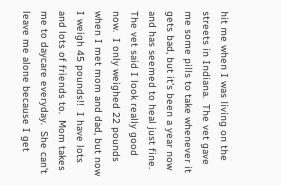hit me when I was living on the streets in Indiana.  The vet gave me some pills to take whenever it gets bad, but it's been a year now and has seemed to heal just fine.  The vet said I look really good now.  I only weighed 22 pounds when I met mom and dad, but now I weigh 45 pounds!!  I have lots and lots of friends to.  Mom takes me to daycare everyday.  She can't leave me alone because I get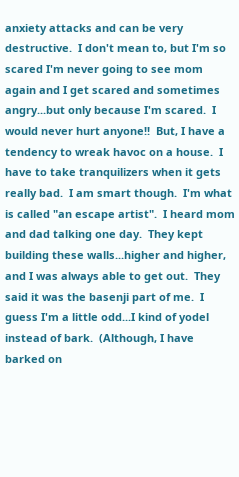anxiety attacks and can be very destructive.  I don't mean to, but I'm so scared I'm never going to see mom again and I get scared and sometimes angry...but only because I'm scared.  I would never hurt anyone!!  But, I have a tendency to wreak havoc on a house.  I have to take tranquilizers when it gets really bad.  I am smart though.  I'm what is called "an escape artist".  I heard mom and dad talking one day.  They kept building these walls...higher and higher, and I was always able to get out.  They said it was the basenji part of me.  I guess I'm a little odd...I kind of yodel instead of bark.  (Although, I have barked on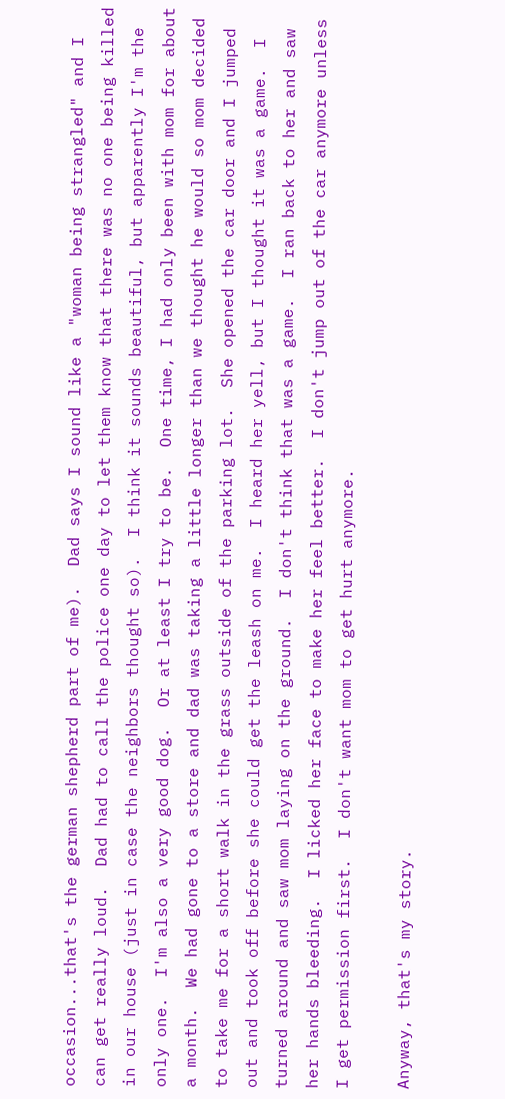occasion...that's the german shepherd part of me).  Dad says I sound like a "woman being strangled" and I can get really loud.  Dad had to call the police one day to let them know that there was no one being killed in our house (just in case the neighbors thought so).  I think it sounds beautiful, but apparently I'm the only one.  I'm also a very good dog.  Or at least I try to be.  One time, I had only been with mom for about a month.  We had gone to a store and dad was taking a little longer than we thought he would so mom decided to take me for a short walk in the grass outside of the parking lot.  She opened the car door and I jumped out and took off before she could get the leash on me.  I heard her yell, but I thought it was a game.  I turned around and saw mom laying on the ground.  I don't think that was a game.  I ran back to her and saw her hands bleeding.  I licked her face to make her feel better.  I don't jump out of the car anymore unless I get permission first.  I don't want mom to get hurt anymore.

Anyway, that's my story.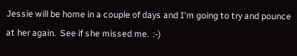Jessie will be home in a couple of days and I'm going to try and pounce at her again.  See if she missed me.  :-)